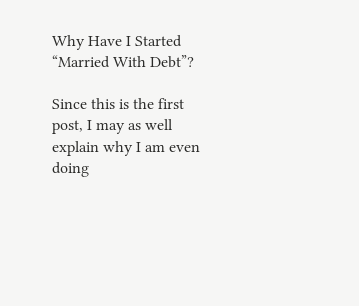Why Have I Started “Married With Debt”?

Since this is the first post, I may as well explain why I am even doing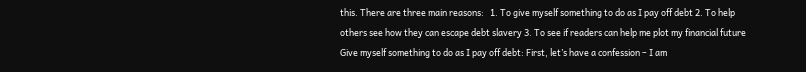this. There are three main reasons:   1. To give myself something to do as I pay off debt 2. To help others see how they can escape debt slavery 3. To see if readers can help me plot my financial future Give myself something to do as I pay off debt: First, let’s have a confession – I am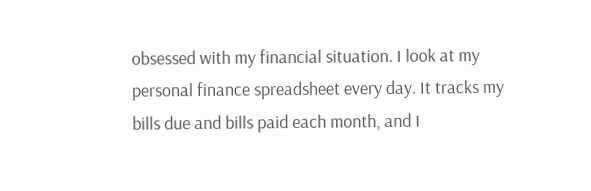obsessed with my financial situation. I look at my personal finance spreadsheet every day. It tracks my bills due and bills paid each month, and I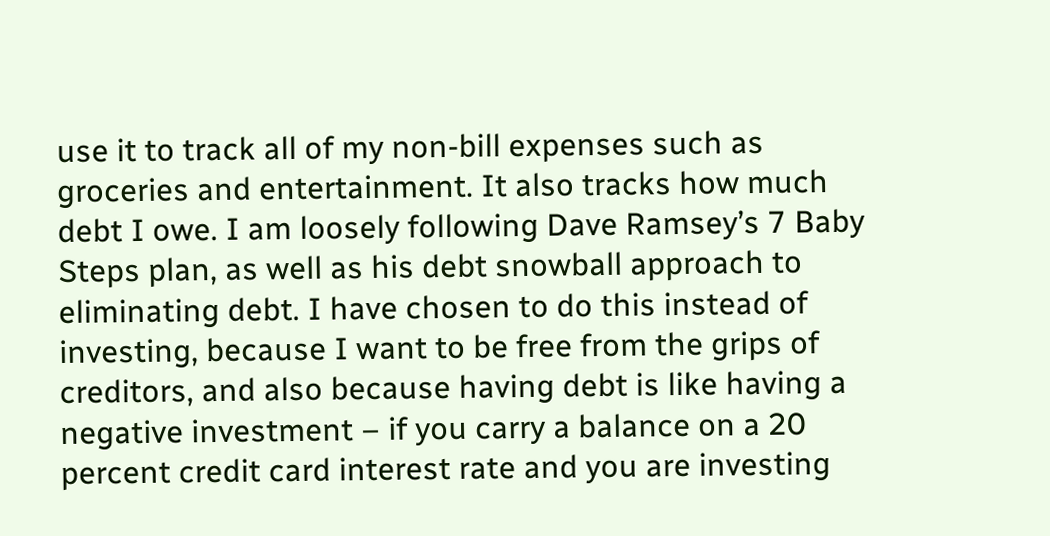use it to track all of my non-bill expenses such as groceries and entertainment. It also tracks how much debt I owe. I am loosely following Dave Ramsey’s 7 Baby Steps plan, as well as his debt snowball approach to eliminating debt. I have chosen to do this instead of investing, because I want to be free from the grips of creditors, and also because having debt is like having a negative investment – if you carry a balance on a 20 percent credit card interest rate and you are investing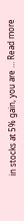in stocks at 5% gain, you are … Read more